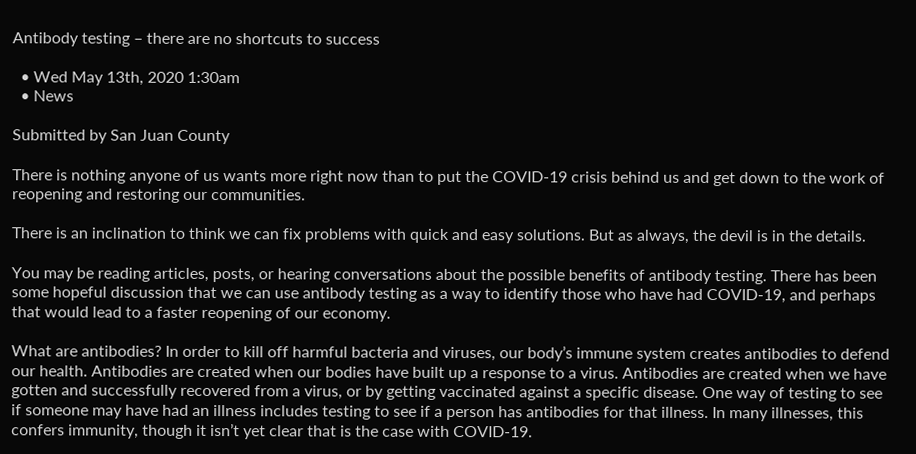Antibody testing – there are no shortcuts to success

  • Wed May 13th, 2020 1:30am
  • News

Submitted by San Juan County

There is nothing anyone of us wants more right now than to put the COVID-19 crisis behind us and get down to the work of reopening and restoring our communities.

There is an inclination to think we can fix problems with quick and easy solutions. But as always, the devil is in the details.

You may be reading articles, posts, or hearing conversations about the possible benefits of antibody testing. There has been some hopeful discussion that we can use antibody testing as a way to identify those who have had COVID-19, and perhaps that would lead to a faster reopening of our economy.

What are antibodies? In order to kill off harmful bacteria and viruses, our body’s immune system creates antibodies to defend our health. Antibodies are created when our bodies have built up a response to a virus. Antibodies are created when we have gotten and successfully recovered from a virus, or by getting vaccinated against a specific disease. One way of testing to see if someone may have had an illness includes testing to see if a person has antibodies for that illness. In many illnesses, this confers immunity, though it isn’t yet clear that is the case with COVID-19.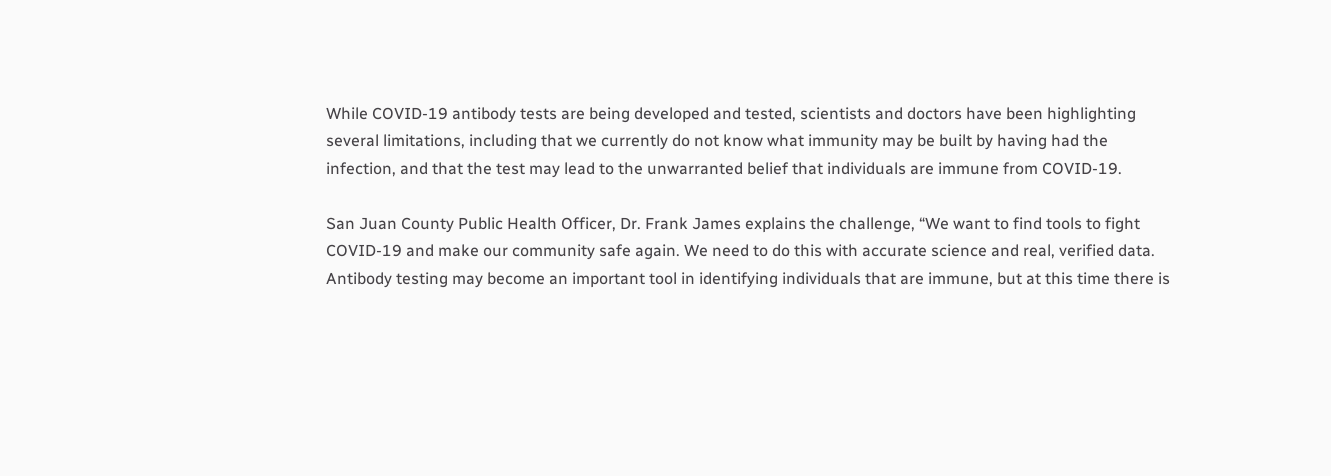While COVID-19 antibody tests are being developed and tested, scientists and doctors have been highlighting several limitations, including that we currently do not know what immunity may be built by having had the infection, and that the test may lead to the unwarranted belief that individuals are immune from COVID-19.

San Juan County Public Health Officer, Dr. Frank James explains the challenge, “We want to find tools to fight COVID-19 and make our community safe again. We need to do this with accurate science and real, verified data. Antibody testing may become an important tool in identifying individuals that are immune, but at this time there is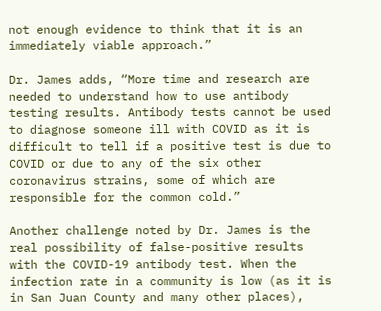not enough evidence to think that it is an immediately viable approach.”

Dr. James adds, “More time and research are needed to understand how to use antibody testing results. Antibody tests cannot be used to diagnose someone ill with COVID as it is difficult to tell if a positive test is due to COVID or due to any of the six other coronavirus strains, some of which are responsible for the common cold.”

Another challenge noted by Dr. James is the real possibility of false-positive results with the COVID-19 antibody test. When the infection rate in a community is low (as it is in San Juan County and many other places),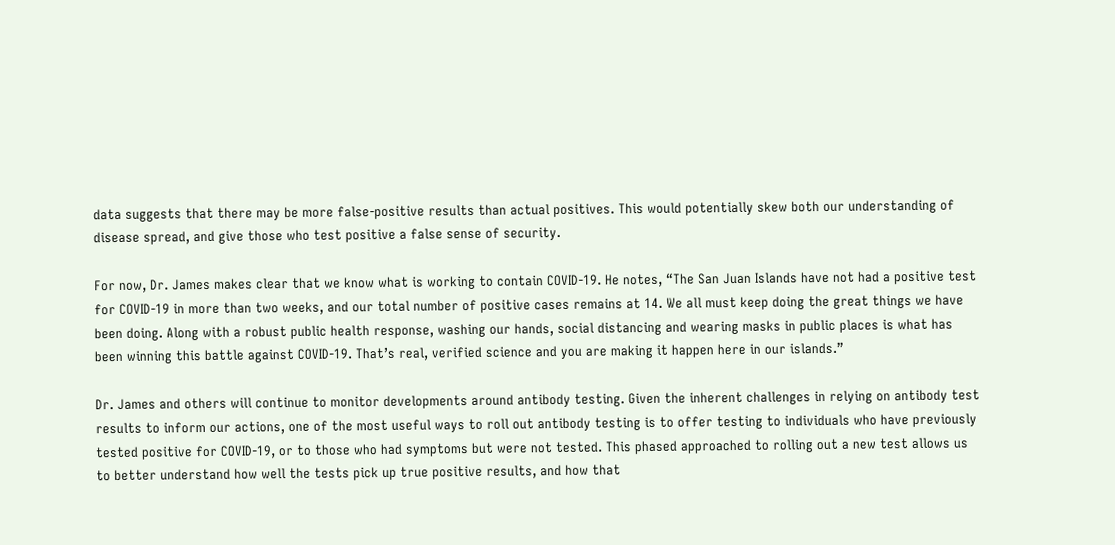data suggests that there may be more false-positive results than actual positives. This would potentially skew both our understanding of disease spread, and give those who test positive a false sense of security.

For now, Dr. James makes clear that we know what is working to contain COVID-19. He notes, “The San Juan Islands have not had a positive test for COVID-19 in more than two weeks, and our total number of positive cases remains at 14. We all must keep doing the great things we have been doing. Along with a robust public health response, washing our hands, social distancing and wearing masks in public places is what has been winning this battle against COVID-19. That’s real, verified science and you are making it happen here in our islands.”

Dr. James and others will continue to monitor developments around antibody testing. Given the inherent challenges in relying on antibody test results to inform our actions, one of the most useful ways to roll out antibody testing is to offer testing to individuals who have previously tested positive for COVID-19, or to those who had symptoms but were not tested. This phased approached to rolling out a new test allows us to better understand how well the tests pick up true positive results, and how that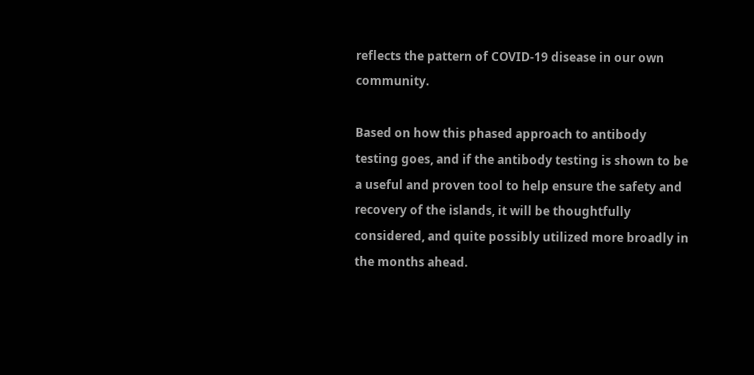reflects the pattern of COVID-19 disease in our own community.

Based on how this phased approach to antibody testing goes, and if the antibody testing is shown to be a useful and proven tool to help ensure the safety and recovery of the islands, it will be thoughtfully considered, and quite possibly utilized more broadly in the months ahead.